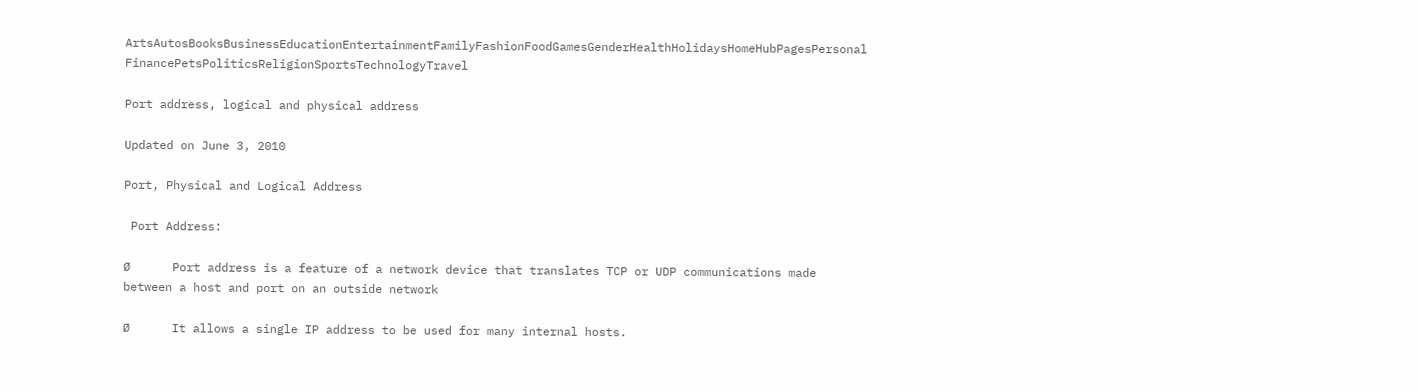ArtsAutosBooksBusinessEducationEntertainmentFamilyFashionFoodGamesGenderHealthHolidaysHomeHubPagesPersonal FinancePetsPoliticsReligionSportsTechnologyTravel

Port address, logical and physical address

Updated on June 3, 2010

Port, Physical and Logical Address

 Port Address:

Ø      Port address is a feature of a network device that translates TCP or UDP communications made between a host and port on an outside network

Ø      It allows a single IP address to be used for many internal hosts.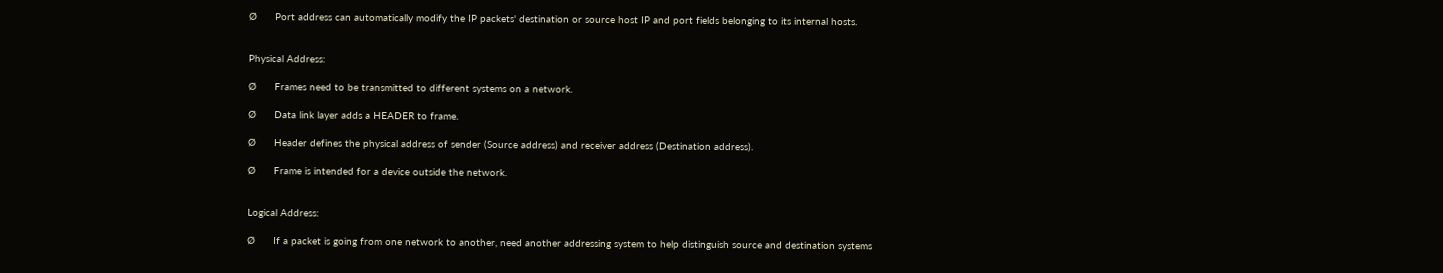Ø      Port address can automatically modify the IP packets' destination or source host IP and port fields belonging to its internal hosts.


Physical Address:

Ø      Frames need to be transmitted to different systems on a network.

Ø      Data link layer adds a HEADER to frame.

Ø      Header defines the physical address of sender (Source address) and receiver address (Destination address).

Ø      Frame is intended for a device outside the network.


Logical Address:

Ø      If a packet is going from one network to another, need another addressing system to help distinguish source and destination systems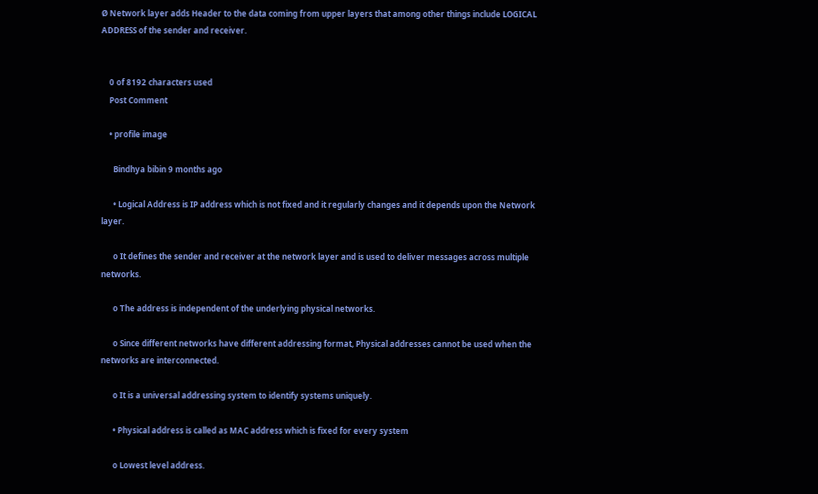Ø Network layer adds Header to the data coming from upper layers that among other things include LOGICAL ADDRESS of the sender and receiver.


    0 of 8192 characters used
    Post Comment

    • profile image

      Bindhya bibin 9 months ago

      • Logical Address is IP address which is not fixed and it regularly changes and it depends upon the Network layer.

      o It defines the sender and receiver at the network layer and is used to deliver messages across multiple networks.

      o The address is independent of the underlying physical networks.

      o Since different networks have different addressing format, Physical addresses cannot be used when the networks are interconnected.

      o It is a universal addressing system to identify systems uniquely.

      • Physical address is called as MAC address which is fixed for every system

      o Lowest level address.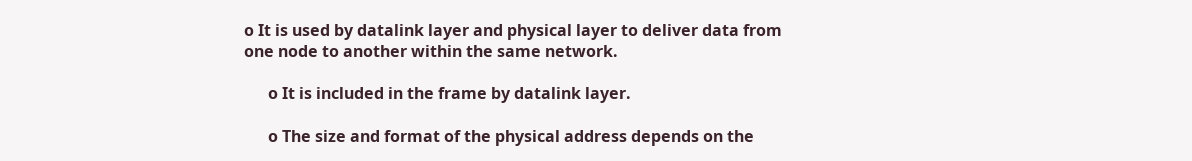o It is used by datalink layer and physical layer to deliver data from one node to another within the same network.

      o It is included in the frame by datalink layer.

      o The size and format of the physical address depends on the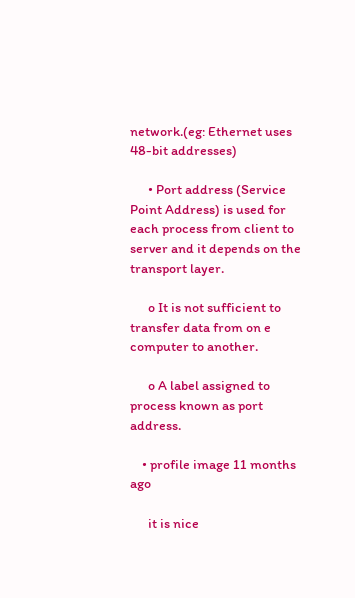network.(eg: Ethernet uses 48-bit addresses)

      • Port address (Service Point Address) is used for each process from client to server and it depends on the transport layer.

      o It is not sufficient to transfer data from on e computer to another.

      o A label assigned to process known as port address.

    • profile image 11 months ago

      it is nice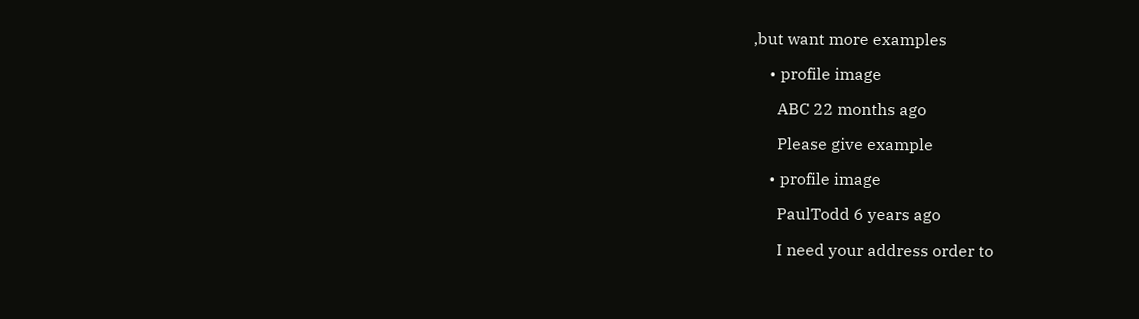,but want more examples

    • profile image

      ABC 22 months ago

      Please give example

    • profile image

      PaulTodd 6 years ago

      I need your address order to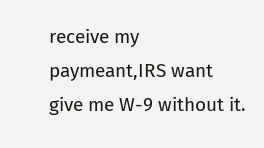receive my paymeant,IRS want give me W-9 without it.